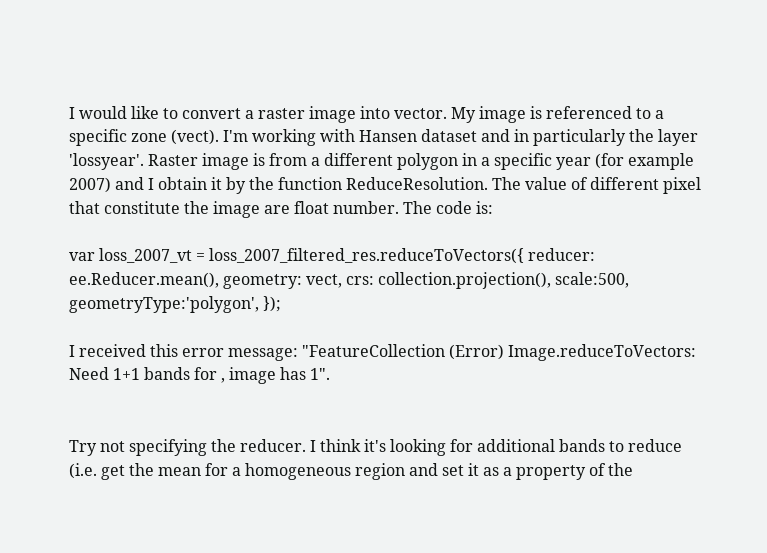I would like to convert a raster image into vector. My image is referenced to a specific zone (vect). I'm working with Hansen dataset and in particularly the layer 'lossyear'. Raster image is from a different polygon in a specific year (for example 2007) and I obtain it by the function ReduceResolution. The value of different pixel that constitute the image are float number. The code is:

var loss_2007_vt = loss_2007_filtered_res.reduceToVectors({ reducer: ee.Reducer.mean(), geometry: vect, crs: collection.projection(), scale:500, geometryType:'polygon', });

I received this error message: "FeatureCollection (Error) Image.reduceToVectors: Need 1+1 bands for , image has 1".


Try not specifying the reducer. I think it's looking for additional bands to reduce (i.e. get the mean for a homogeneous region and set it as a property of the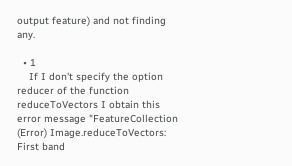output feature) and not finding any.

  • 1
    If I don't specify the option reducer of the function reduceToVectors I obtain this error message "FeatureCollection (Error) Image.reduceToVectors: First band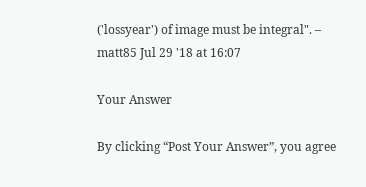('lossyear') of image must be integral". – matt85 Jul 29 '18 at 16:07

Your Answer

By clicking “Post Your Answer”, you agree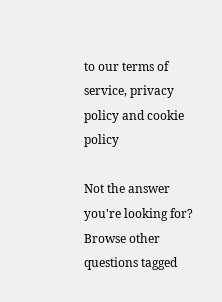to our terms of service, privacy policy and cookie policy

Not the answer you're looking for? Browse other questions tagged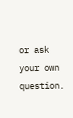or ask your own question.